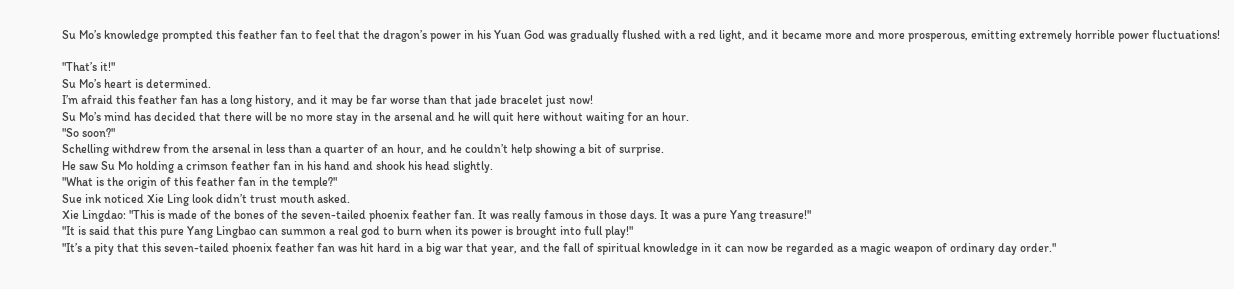Su Mo’s knowledge prompted this feather fan to feel that the dragon’s power in his Yuan God was gradually flushed with a red light, and it became more and more prosperous, emitting extremely horrible power fluctuations!

"That’s it!"
Su Mo’s heart is determined.
I’m afraid this feather fan has a long history, and it may be far worse than that jade bracelet just now!
Su Mo’s mind has decided that there will be no more stay in the arsenal and he will quit here without waiting for an hour.
"So soon?"
Schelling withdrew from the arsenal in less than a quarter of an hour, and he couldn’t help showing a bit of surprise.
He saw Su Mo holding a crimson feather fan in his hand and shook his head slightly.
"What is the origin of this feather fan in the temple?"
Sue ink noticed Xie Ling look didn’t trust mouth asked.
Xie Lingdao: "This is made of the bones of the seven-tailed phoenix feather fan. It was really famous in those days. It was a pure Yang treasure!"
"It is said that this pure Yang Lingbao can summon a real god to burn when its power is brought into full play!"
"It’s a pity that this seven-tailed phoenix feather fan was hit hard in a big war that year, and the fall of spiritual knowledge in it can now be regarded as a magic weapon of ordinary day order."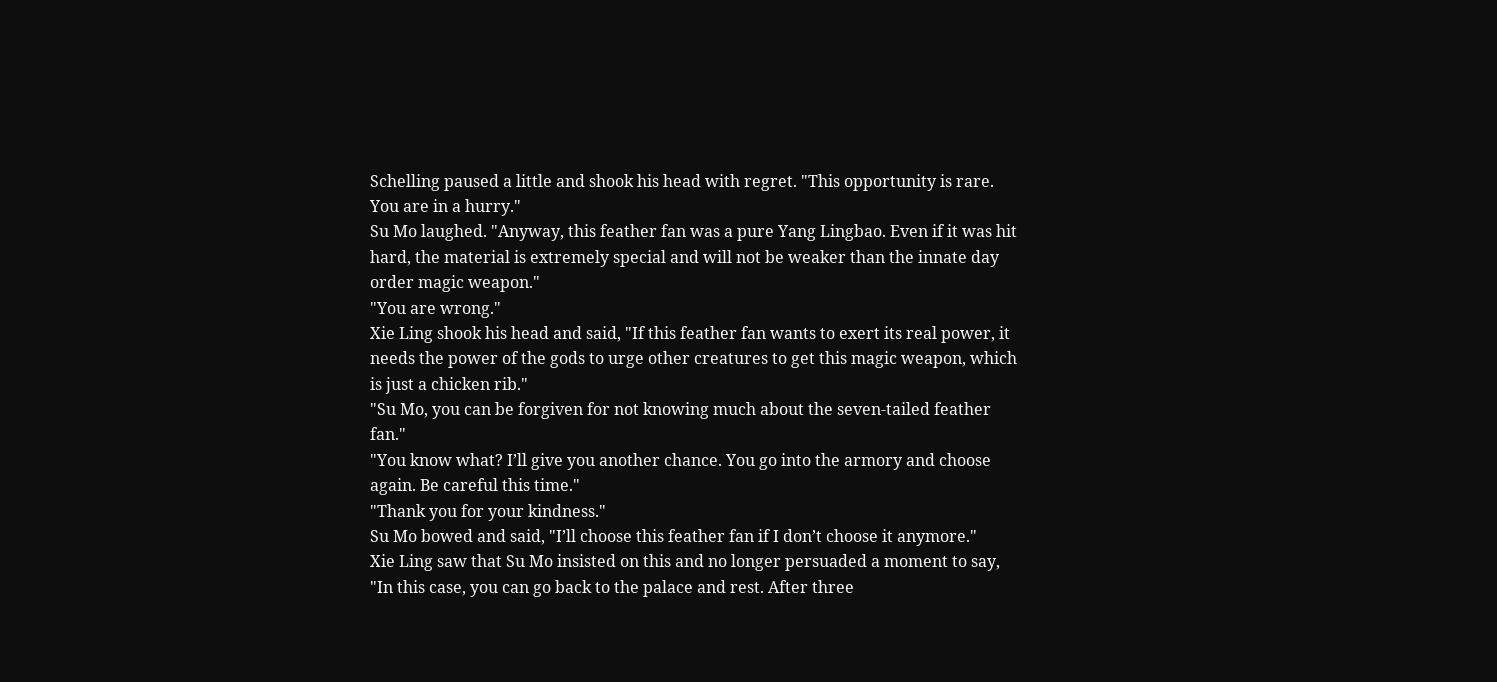Schelling paused a little and shook his head with regret. "This opportunity is rare. You are in a hurry."
Su Mo laughed. "Anyway, this feather fan was a pure Yang Lingbao. Even if it was hit hard, the material is extremely special and will not be weaker than the innate day order magic weapon."
"You are wrong."
Xie Ling shook his head and said, "If this feather fan wants to exert its real power, it needs the power of the gods to urge other creatures to get this magic weapon, which is just a chicken rib."
"Su Mo, you can be forgiven for not knowing much about the seven-tailed feather fan."
"You know what? I’ll give you another chance. You go into the armory and choose again. Be careful this time."
"Thank you for your kindness."
Su Mo bowed and said, "I’ll choose this feather fan if I don’t choose it anymore."
Xie Ling saw that Su Mo insisted on this and no longer persuaded a moment to say, "In this case, you can go back to the palace and rest. After three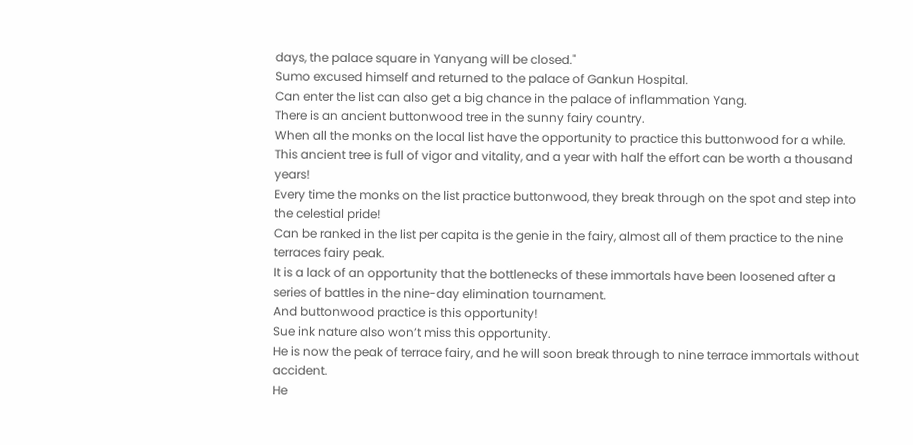days, the palace square in Yanyang will be closed."
Sumo excused himself and returned to the palace of Gankun Hospital.
Can enter the list can also get a big chance in the palace of inflammation Yang.
There is an ancient buttonwood tree in the sunny fairy country.
When all the monks on the local list have the opportunity to practice this buttonwood for a while.
This ancient tree is full of vigor and vitality, and a year with half the effort can be worth a thousand years!
Every time the monks on the list practice buttonwood, they break through on the spot and step into the celestial pride!
Can be ranked in the list per capita is the genie in the fairy, almost all of them practice to the nine terraces fairy peak.
It is a lack of an opportunity that the bottlenecks of these immortals have been loosened after a series of battles in the nine-day elimination tournament.
And buttonwood practice is this opportunity!
Sue ink nature also won’t miss this opportunity.
He is now the peak of terrace fairy, and he will soon break through to nine terrace immortals without accident.
He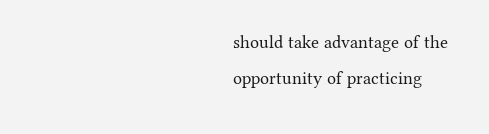should take advantage of the opportunity of practicing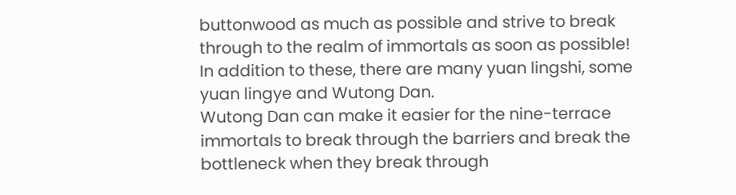buttonwood as much as possible and strive to break through to the realm of immortals as soon as possible!
In addition to these, there are many yuan lingshi, some yuan lingye and Wutong Dan.
Wutong Dan can make it easier for the nine-terrace immortals to break through the barriers and break the bottleneck when they break through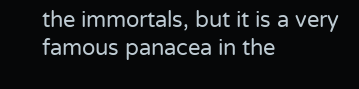the immortals, but it is a very famous panacea in the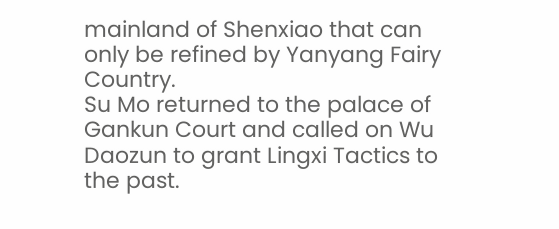mainland of Shenxiao that can only be refined by Yanyang Fairy Country.
Su Mo returned to the palace of Gankun Court and called on Wu Daozun to grant Lingxi Tactics to the past.